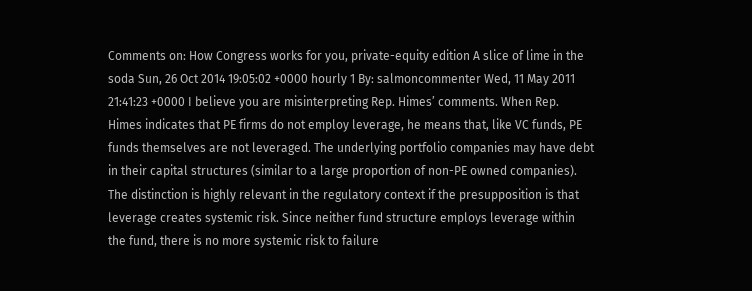Comments on: How Congress works for you, private-equity edition A slice of lime in the soda Sun, 26 Oct 2014 19:05:02 +0000 hourly 1 By: salmoncommenter Wed, 11 May 2011 21:41:23 +0000 I believe you are misinterpreting Rep. Himes’ comments. When Rep. Himes indicates that PE firms do not employ leverage, he means that, like VC funds, PE funds themselves are not leveraged. The underlying portfolio companies may have debt in their capital structures (similar to a large proportion of non-PE owned companies). The distinction is highly relevant in the regulatory context if the presupposition is that leverage creates systemic risk. Since neither fund structure employs leverage within the fund, there is no more systemic risk to failure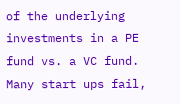of the underlying investments in a PE fund vs. a VC fund. Many start ups fail,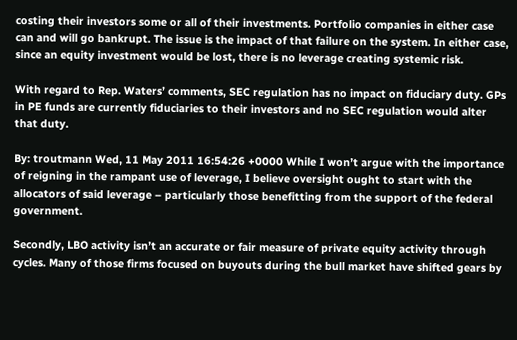costing their investors some or all of their investments. Portfolio companies in either case can and will go bankrupt. The issue is the impact of that failure on the system. In either case, since an equity investment would be lost, there is no leverage creating systemic risk.

With regard to Rep. Waters’ comments, SEC regulation has no impact on fiduciary duty. GPs in PE funds are currently fiduciaries to their investors and no SEC regulation would alter that duty.

By: troutmann Wed, 11 May 2011 16:54:26 +0000 While I won’t argue with the importance of reigning in the rampant use of leverage, I believe oversight ought to start with the allocators of said leverage – particularly those benefitting from the support of the federal government.

Secondly, LBO activity isn’t an accurate or fair measure of private equity activity through cycles. Many of those firms focused on buyouts during the bull market have shifted gears by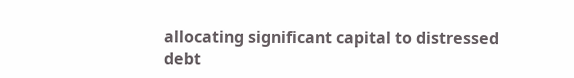allocating significant capital to distressed debt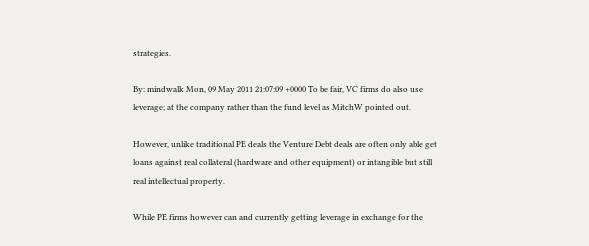strategies.

By: mindwalk Mon, 09 May 2011 21:07:09 +0000 To be fair, VC firms do also use leverage; at the company rather than the fund level as MitchW pointed out.

However, unlike traditional PE deals the Venture Debt deals are often only able get loans against real collateral (hardware and other equipment) or intangible but still real intellectual property.

While PE firms however can and currently getting leverage in exchange for the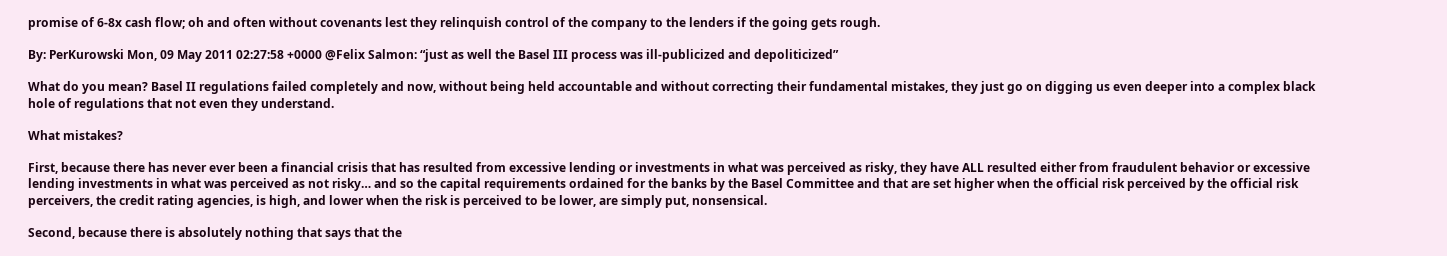promise of 6-8x cash flow; oh and often without covenants lest they relinquish control of the company to the lenders if the going gets rough.

By: PerKurowski Mon, 09 May 2011 02:27:58 +0000 @Felix Salmon: “just as well the Basel III process was ill-publicized and depoliticized”

What do you mean? Basel II regulations failed completely and now, without being held accountable and without correcting their fundamental mistakes, they just go on digging us even deeper into a complex black hole of regulations that not even they understand.

What mistakes?

First, because there has never ever been a financial crisis that has resulted from excessive lending or investments in what was perceived as risky, they have ALL resulted either from fraudulent behavior or excessive lending investments in what was perceived as not risky… and so the capital requirements ordained for the banks by the Basel Committee and that are set higher when the official risk perceived by the official risk perceivers, the credit rating agencies, is high, and lower when the risk is perceived to be lower, are simply put, nonsensical.

Second, because there is absolutely nothing that says that the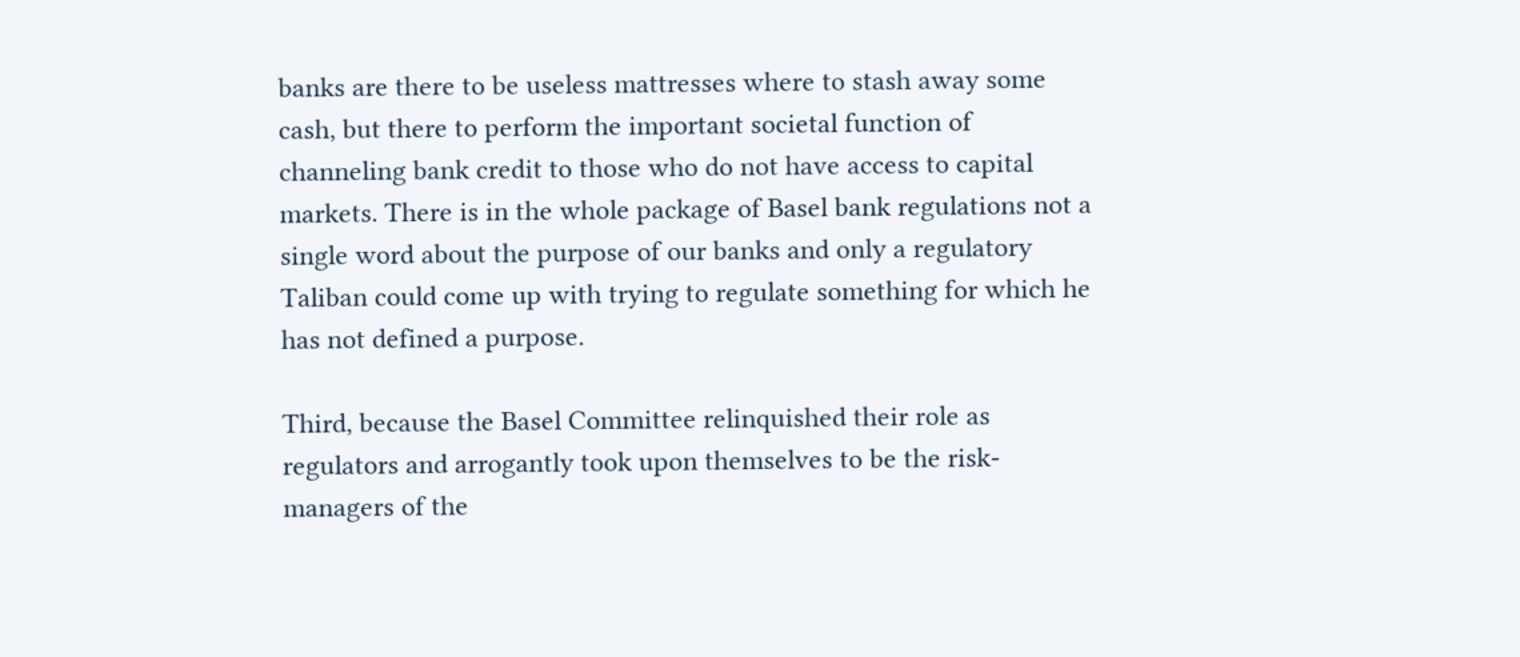banks are there to be useless mattresses where to stash away some cash, but there to perform the important societal function of channeling bank credit to those who do not have access to capital markets. There is in the whole package of Basel bank regulations not a single word about the purpose of our banks and only a regulatory Taliban could come up with trying to regulate something for which he has not defined a purpose.

Third, because the Basel Committee relinquished their role as regulators and arrogantly took upon themselves to be the risk-managers of the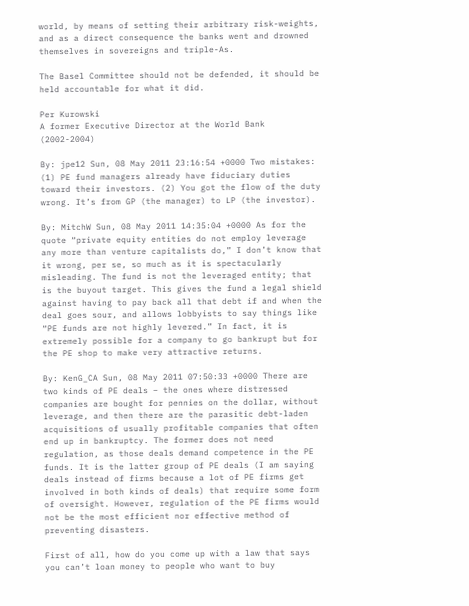world, by means of setting their arbitrary risk-weights, and as a direct consequence the banks went and drowned themselves in sovereigns and triple-As.

The Basel Committee should not be defended, it should be held accountable for what it did.

Per Kurowski
A former Executive Director at the World Bank (2002-2004)

By: jpe12 Sun, 08 May 2011 23:16:54 +0000 Two mistakes: (1) PE fund managers already have fiduciary duties toward their investors. (2) You got the flow of the duty wrong. It’s from GP (the manager) to LP (the investor).

By: MitchW Sun, 08 May 2011 14:35:04 +0000 As for the quote “private equity entities do not employ leverage any more than venture capitalists do,” I don’t know that it wrong, per se, so much as it is spectacularly misleading. The fund is not the leveraged entity; that is the buyout target. This gives the fund a legal shield against having to pay back all that debt if and when the deal goes sour, and allows lobbyists to say things like “PE funds are not highly levered.” In fact, it is extremely possible for a company to go bankrupt but for the PE shop to make very attractive returns.

By: KenG_CA Sun, 08 May 2011 07:50:33 +0000 There are two kinds of PE deals – the ones where distressed companies are bought for pennies on the dollar, without leverage, and then there are the parasitic debt-laden acquisitions of usually profitable companies that often end up in bankruptcy. The former does not need regulation, as those deals demand competence in the PE funds. It is the latter group of PE deals (I am saying deals instead of firms because a lot of PE firms get involved in both kinds of deals) that require some form of oversight. However, regulation of the PE firms would not be the most efficient nor effective method of preventing disasters.

First of all, how do you come up with a law that says you can’t loan money to people who want to buy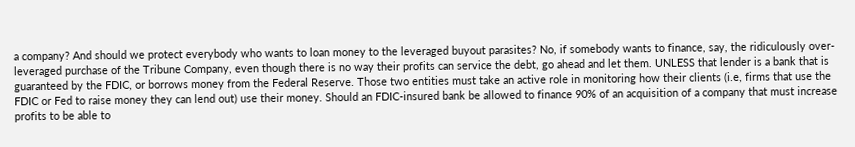a company? And should we protect everybody who wants to loan money to the leveraged buyout parasites? No, if somebody wants to finance, say, the ridiculously over-leveraged purchase of the Tribune Company, even though there is no way their profits can service the debt, go ahead and let them. UNLESS that lender is a bank that is guaranteed by the FDIC, or borrows money from the Federal Reserve. Those two entities must take an active role in monitoring how their clients (i.e, firms that use the FDIC or Fed to raise money they can lend out) use their money. Should an FDIC-insured bank be allowed to finance 90% of an acquisition of a company that must increase profits to be able to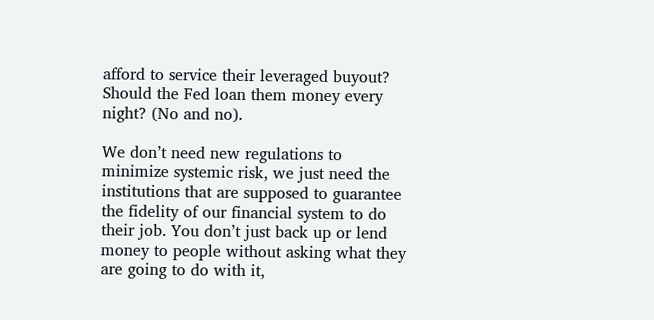afford to service their leveraged buyout? Should the Fed loan them money every night? (No and no).

We don’t need new regulations to minimize systemic risk, we just need the institutions that are supposed to guarantee the fidelity of our financial system to do their job. You don’t just back up or lend money to people without asking what they are going to do with it,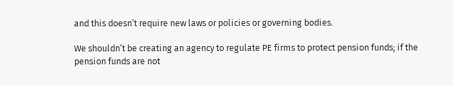and this doesn’t require new laws or policies or governing bodies.

We shouldn’t be creating an agency to regulate PE firms to protect pension funds; if the pension funds are not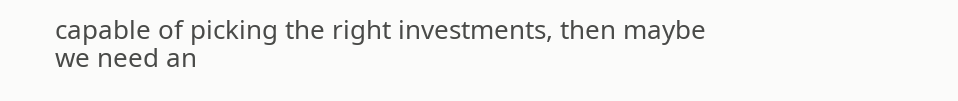capable of picking the right investments, then maybe we need an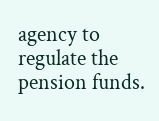agency to regulate the pension funds.